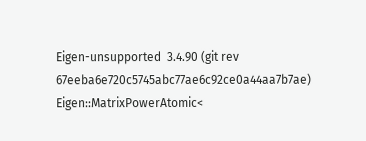Eigen-unsupported  3.4.90 (git rev 67eeba6e720c5745abc77ae6c92ce0a44aa7b7ae)
Eigen::MatrixPowerAtomic<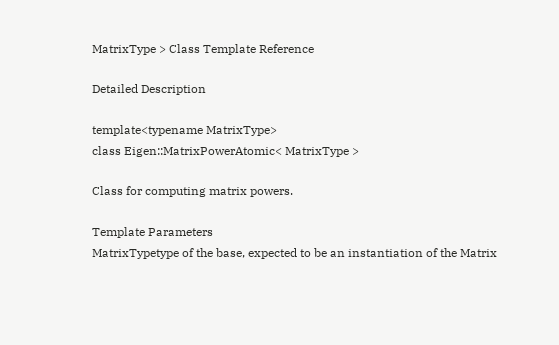MatrixType > Class Template Reference

Detailed Description

template<typename MatrixType>
class Eigen::MatrixPowerAtomic< MatrixType >

Class for computing matrix powers.

Template Parameters
MatrixTypetype of the base, expected to be an instantiation of the Matrix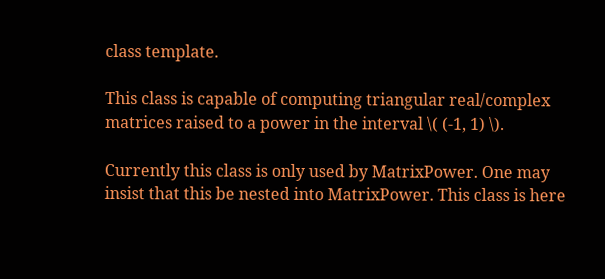class template.

This class is capable of computing triangular real/complex matrices raised to a power in the interval \( (-1, 1) \).

Currently this class is only used by MatrixPower. One may insist that this be nested into MatrixPower. This class is here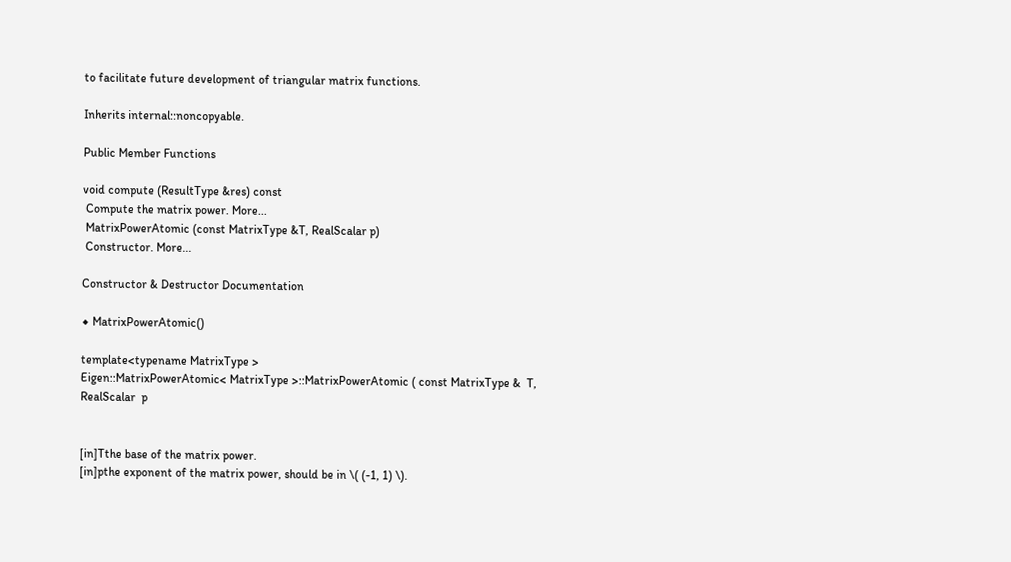to facilitate future development of triangular matrix functions.

Inherits internal::noncopyable.

Public Member Functions

void compute (ResultType &res) const
 Compute the matrix power. More...
 MatrixPowerAtomic (const MatrixType &T, RealScalar p)
 Constructor. More...

Constructor & Destructor Documentation

◆ MatrixPowerAtomic()

template<typename MatrixType >
Eigen::MatrixPowerAtomic< MatrixType >::MatrixPowerAtomic ( const MatrixType &  T,
RealScalar  p


[in]Tthe base of the matrix power.
[in]pthe exponent of the matrix power, should be in \( (-1, 1) \).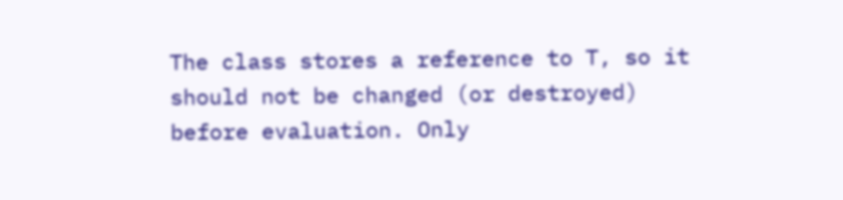The class stores a reference to T, so it should not be changed (or destroyed) before evaluation. Only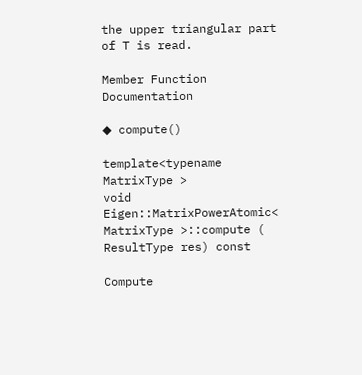the upper triangular part of T is read.

Member Function Documentation

◆ compute()

template<typename MatrixType >
void Eigen::MatrixPowerAtomic< MatrixType >::compute ( ResultType res) const

Compute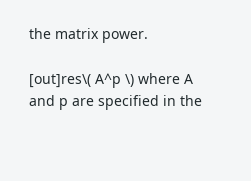the matrix power.

[out]res\( A^p \) where A and p are specified in the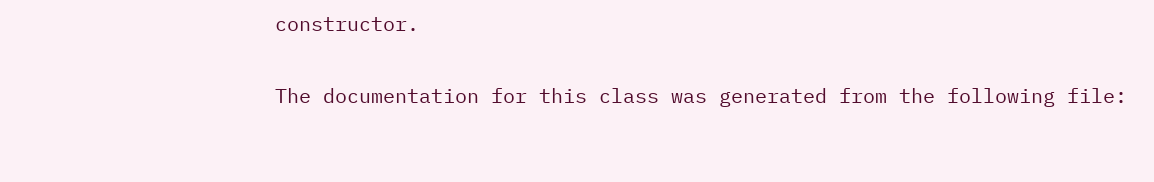constructor.

The documentation for this class was generated from the following file: